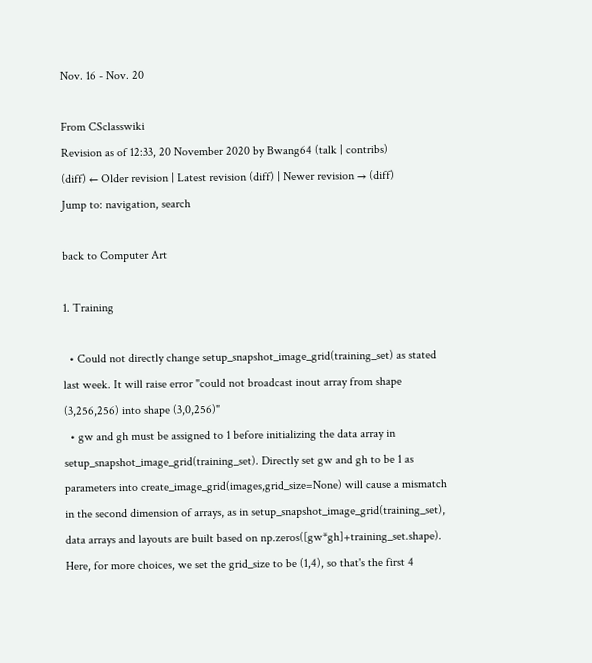Nov. 16 - Nov. 20

From CSclasswiki
Revision as of 12:33, 20 November 2020 by Bwang64 (talk | contribs)
(diff) ← Older revision | Latest revision (diff) | Newer revision → (diff)
Jump to: navigation, search

back to Computer Art

1. Training

  • Could not directly change setup_snapshot_image_grid(training_set) as stated last week. It will raise error "could not broadcast inout array from shape (3,256,256) into shape (3,0,256)"
  • gw and gh must be assigned to 1 before initializing the data array in setup_snapshot_image_grid(training_set). Directly set gw and gh to be 1 as parameters into create_image_grid(images,grid_size=None) will cause a mismatch in the second dimension of arrays, as in setup_snapshot_image_grid(training_set), data arrays and layouts are built based on np.zeros([gw*gh]+training_set.shape). Here, for more choices, we set the grid_size to be (1,4), so that's the first 4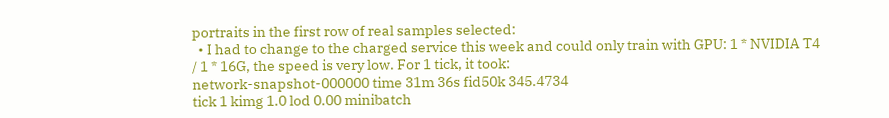portraits in the first row of real samples selected:
  • I had to change to the charged service this week and could only train with GPU: 1 * NVIDIA T4 / 1 * 16G, the speed is very low. For 1 tick, it took:
network-snapshot-000000 time 31m 36s fid50k 345.4734
tick 1 kimg 1.0 lod 0.00 minibatch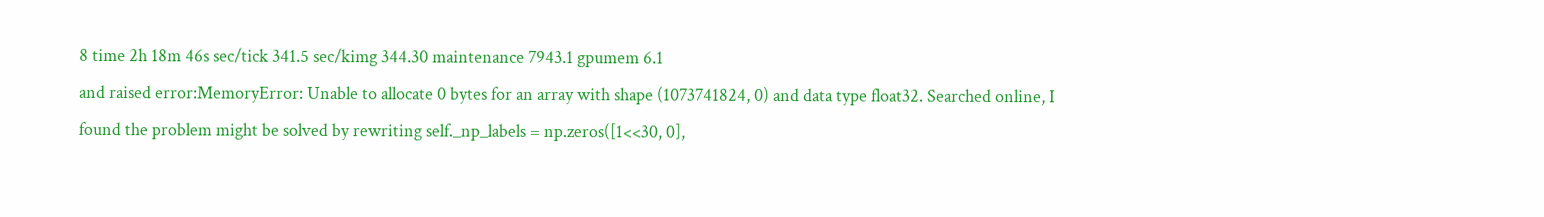8 time 2h 18m 46s sec/tick 341.5 sec/kimg 344.30 maintenance 7943.1 gpumem 6.1
and raised error:MemoryError: Unable to allocate 0 bytes for an array with shape (1073741824, 0) and data type float32. Searched online, I found the problem might be solved by rewriting self._np_labels = np.zeros([1<<30, 0],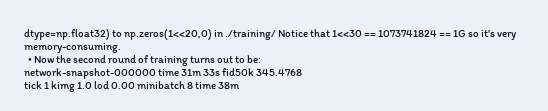dtype=np.float32) to np.zeros(1<<20,0) in ./training/ Notice that 1<<30 == 1073741824 == 1G so it's very memory-consuming.
  • Now the second round of training turns out to be:
network-snapshot-000000 time 31m 33s fid50k 345.4768
tick 1 kimg 1.0 lod 0.00 minibatch 8 time 38m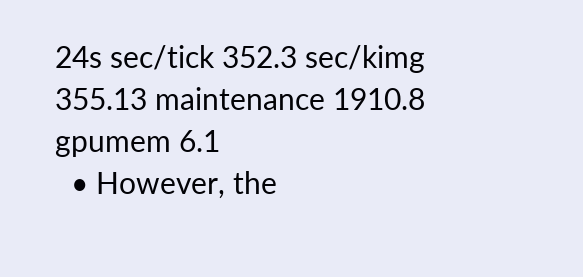24s sec/tick 352.3 sec/kimg 355.13 maintenance 1910.8 gpumem 6.1
  • However, the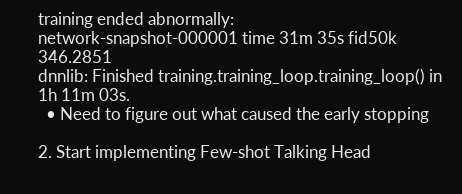training ended abnormally:
network-snapshot-000001 time 31m 35s fid50k 346.2851
dnnlib: Finished training.training_loop.training_loop() in 1h 11m 03s.
  • Need to figure out what caused the early stopping

2. Start implementing Few-shot Talking Head